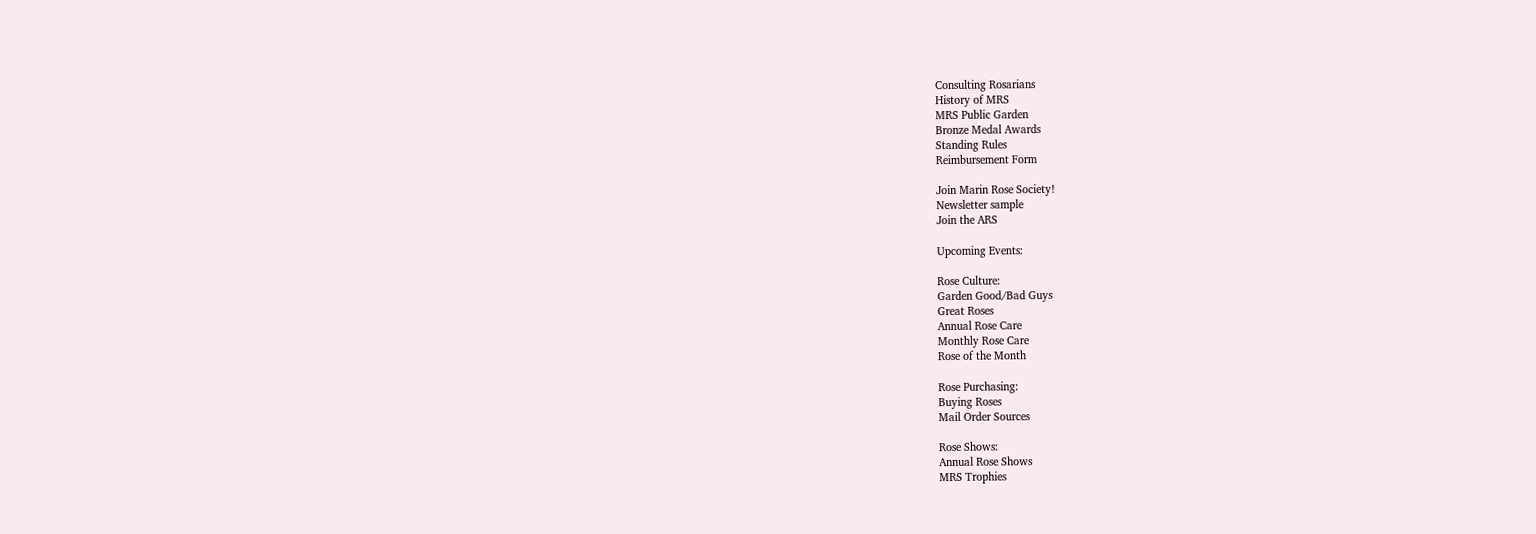Consulting Rosarians
History of MRS
MRS Public Garden
Bronze Medal Awards
Standing Rules
Reimbursement Form

Join Marin Rose Society!
Newsletter sample
Join the ARS

Upcoming Events:

Rose Culture:
Garden Good/Bad Guys
Great Roses
Annual Rose Care
Monthly Rose Care
Rose of the Month

Rose Purchasing:
Buying Roses
Mail Order Sources

Rose Shows:
Annual Rose Shows
MRS Trophies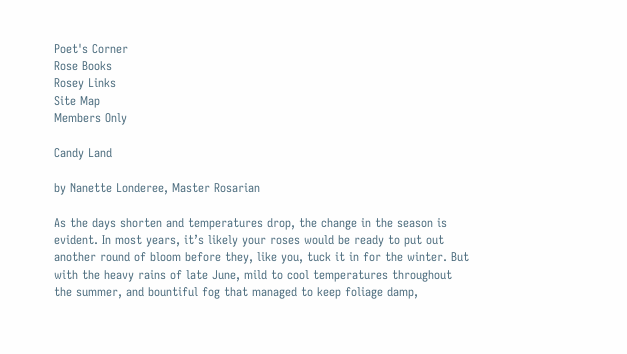Poet's Corner
Rose Books
Rosey Links
Site Map
Members Only

Candy Land

by Nanette Londeree, Master Rosarian

As the days shorten and temperatures drop, the change in the season is evident. In most years, it’s likely your roses would be ready to put out another round of bloom before they, like you, tuck it in for the winter. But with the heavy rains of late June, mild to cool temperatures throughout the summer, and bountiful fog that managed to keep foliage damp,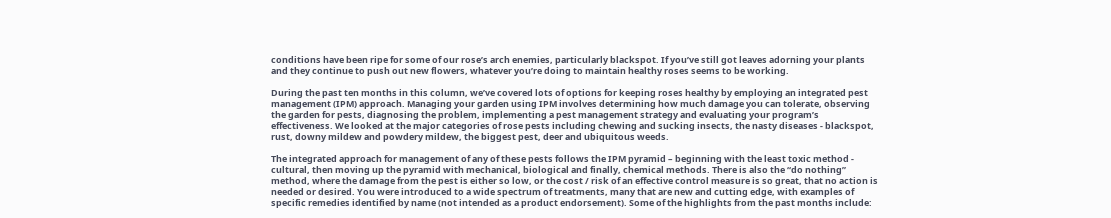conditions have been ripe for some of our rose’s arch enemies, particularly blackspot. If you’ve still got leaves adorning your plants and they continue to push out new flowers, whatever you’re doing to maintain healthy roses seems to be working.

During the past ten months in this column, we’ve covered lots of options for keeping roses healthy by employing an integrated pest management (IPM) approach. Managing your garden using IPM involves determining how much damage you can tolerate, observing the garden for pests, diagnosing the problem, implementing a pest management strategy and evaluating your program’s effectiveness. We looked at the major categories of rose pests including chewing and sucking insects, the nasty diseases - blackspot, rust, downy mildew and powdery mildew, the biggest pest, deer and ubiquitous weeds.

The integrated approach for management of any of these pests follows the IPM pyramid – beginning with the least toxic method - cultural, then moving up the pyramid with mechanical, biological and finally, chemical methods. There is also the “do nothing” method, where the damage from the pest is either so low, or the cost / risk of an effective control measure is so great, that no action is needed or desired. You were introduced to a wide spectrum of treatments, many that are new and cutting edge, with examples of specific remedies identified by name (not intended as a product endorsement). Some of the highlights from the past months include: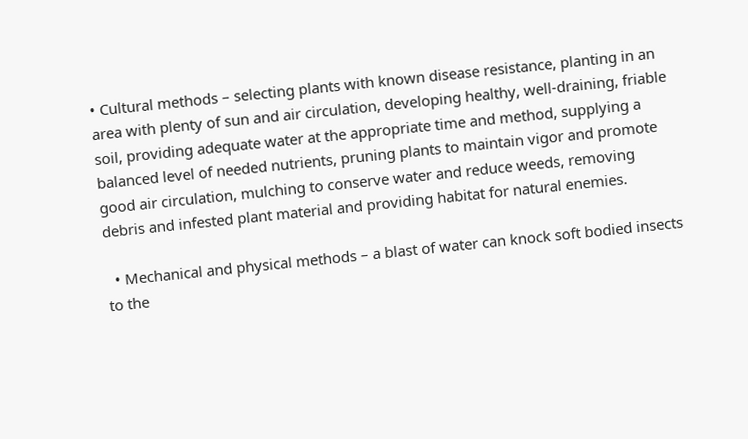• Cultural methods – selecting plants with known disease resistance, planting in an area with plenty of sun and air circulation, developing healthy, well-draining, friable soil, providing adequate water at the appropriate time and method, supplying a balanced level of needed nutrients, pruning plants to maintain vigor and promote good air circulation, mulching to conserve water and reduce weeds, removing debris and infested plant material and providing habitat for natural enemies.

  • Mechanical and physical methods – a blast of water can knock soft bodied insects to the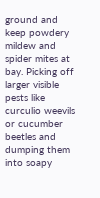ground and keep powdery mildew and spider mites at bay. Picking off larger visible pests like curculio weevils or cucumber beetles and dumping them into soapy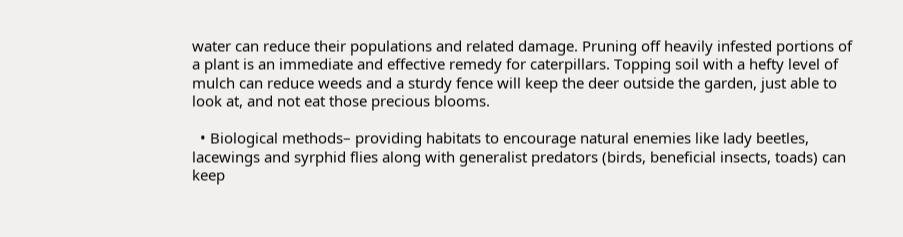water can reduce their populations and related damage. Pruning off heavily infested portions of a plant is an immediate and effective remedy for caterpillars. Topping soil with a hefty level of mulch can reduce weeds and a sturdy fence will keep the deer outside the garden, just able to look at, and not eat those precious blooms.

  • Biological methods– providing habitats to encourage natural enemies like lady beetles, lacewings and syrphid flies along with generalist predators (birds, beneficial insects, toads) can keep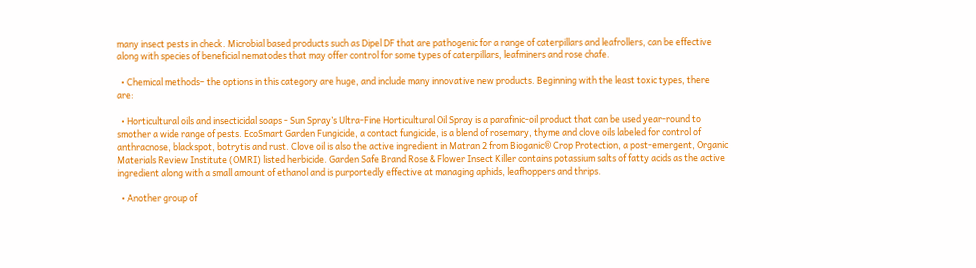many insect pests in check. Microbial based products such as Dipel DF that are pathogenic for a range of caterpillars and leafrollers, can be effective along with species of beneficial nematodes that may offer control for some types of caterpillars, leafminers and rose chafe.

  • Chemical methods– the options in this category are huge, and include many innovative new products. Beginning with the least toxic types, there are:

  • Horticultural oils and insecticidal soaps - Sun Spray’s Ultra-Fine Horticultural Oil Spray is a parafinic-oil product that can be used year-round to smother a wide range of pests. EcoSmart Garden Fungicide, a contact fungicide, is a blend of rosemary, thyme and clove oils labeled for control of anthracnose, blackspot, botrytis and rust. Clove oil is also the active ingredient in Matran 2 from Bioganic® Crop Protection, a post-emergent, Organic Materials Review Institute (OMRI) listed herbicide. Garden Safe Brand Rose & Flower Insect Killer contains potassium salts of fatty acids as the active ingredient along with a small amount of ethanol and is purportedly effective at managing aphids, leafhoppers and thrips.

  • Another group of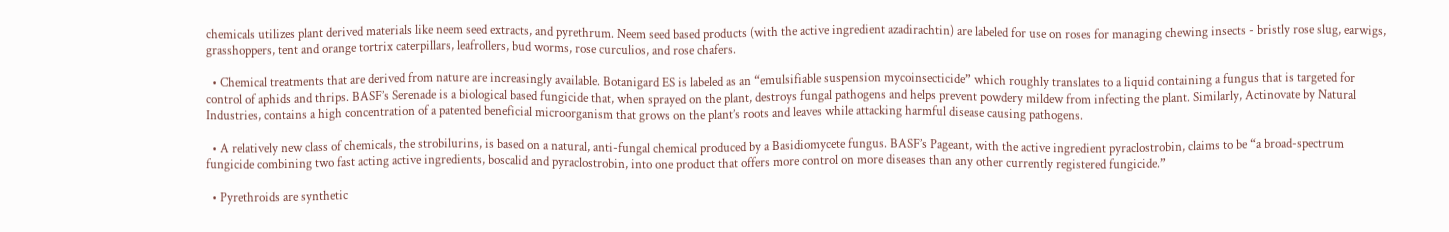chemicals utilizes plant derived materials like neem seed extracts, and pyrethrum. Neem seed based products (with the active ingredient azadirachtin) are labeled for use on roses for managing chewing insects - bristly rose slug, earwigs, grasshoppers, tent and orange tortrix caterpillars, leafrollers, bud worms, rose curculios, and rose chafers.

  • Chemical treatments that are derived from nature are increasingly available. Botanigard ES is labeled as an “emulsifiable suspension mycoinsecticide” which roughly translates to a liquid containing a fungus that is targeted for control of aphids and thrips. BASF’s Serenade is a biological based fungicide that, when sprayed on the plant, destroys fungal pathogens and helps prevent powdery mildew from infecting the plant. Similarly, Actinovate by Natural Industries, contains a high concentration of a patented beneficial microorganism that grows on the plant’s roots and leaves while attacking harmful disease causing pathogens.

  • A relatively new class of chemicals, the strobilurins, is based on a natural, anti-fungal chemical produced by a Basidiomycete fungus. BASF’s Pageant, with the active ingredient pyraclostrobin, claims to be “a broad-spectrum fungicide combining two fast acting active ingredients, boscalid and pyraclostrobin, into one product that offers more control on more diseases than any other currently registered fungicide.”

  • Pyrethroids are synthetic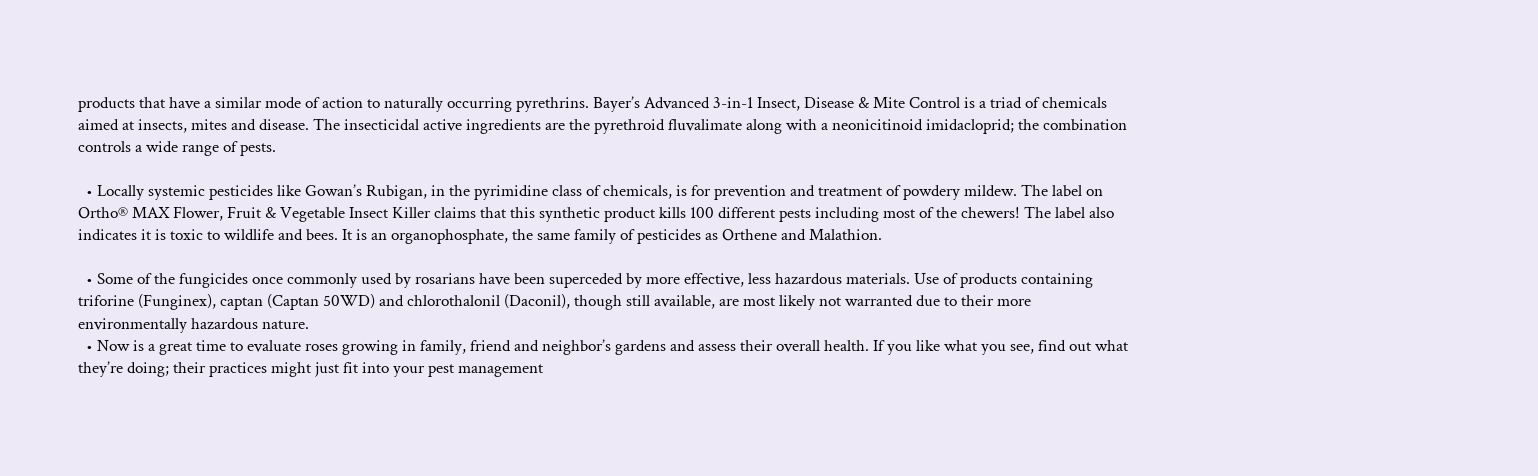products that have a similar mode of action to naturally occurring pyrethrins. Bayer’s Advanced 3-in-1 Insect, Disease & Mite Control is a triad of chemicals aimed at insects, mites and disease. The insecticidal active ingredients are the pyrethroid fluvalimate along with a neonicitinoid imidacloprid; the combination controls a wide range of pests.

  • Locally systemic pesticides like Gowan’s Rubigan, in the pyrimidine class of chemicals, is for prevention and treatment of powdery mildew. The label on Ortho® MAX Flower, Fruit & Vegetable Insect Killer claims that this synthetic product kills 100 different pests including most of the chewers! The label also indicates it is toxic to wildlife and bees. It is an organophosphate, the same family of pesticides as Orthene and Malathion.

  • Some of the fungicides once commonly used by rosarians have been superceded by more effective, less hazardous materials. Use of products containing triforine (Funginex), captan (Captan 50WD) and chlorothalonil (Daconil), though still available, are most likely not warranted due to their more environmentally hazardous nature.
  • Now is a great time to evaluate roses growing in family, friend and neighbor’s gardens and assess their overall health. If you like what you see, find out what they’re doing; their practices might just fit into your pest management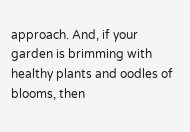approach. And, if your garden is brimming with healthy plants and oodles of blooms, then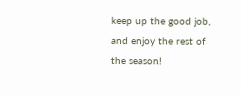keep up the good job, and enjoy the rest of the season!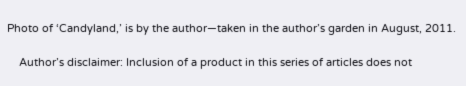Photo of ‘Candyland,’ is by the author—taken in the author’s garden in August, 2011.

    Author’s disclaimer: Inclusion of a product in this series of articles does not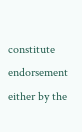constitute endorsement either by the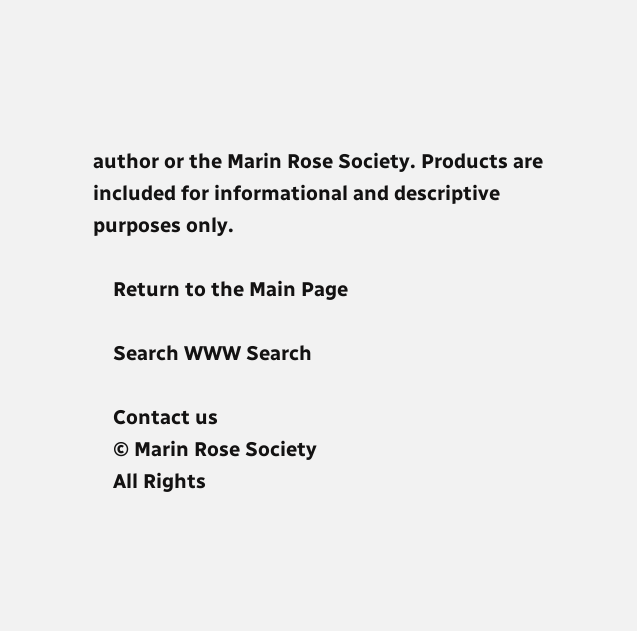author or the Marin Rose Society. Products are included for informational and descriptive purposes only.

    Return to the Main Page

    Search WWW Search

    Contact us
    © Marin Rose Society
    All Rights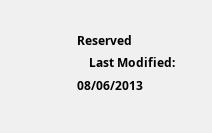Reserved
    Last Modified: 08/06/2013